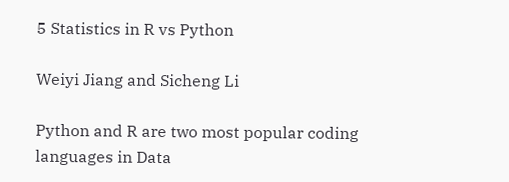5 Statistics in R vs Python

Weiyi Jiang and Sicheng Li

Python and R are two most popular coding languages in Data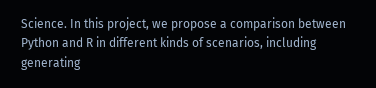Science. In this project, we propose a comparison between Python and R in different kinds of scenarios, including generating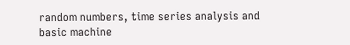random numbers, time series analysis and basic machine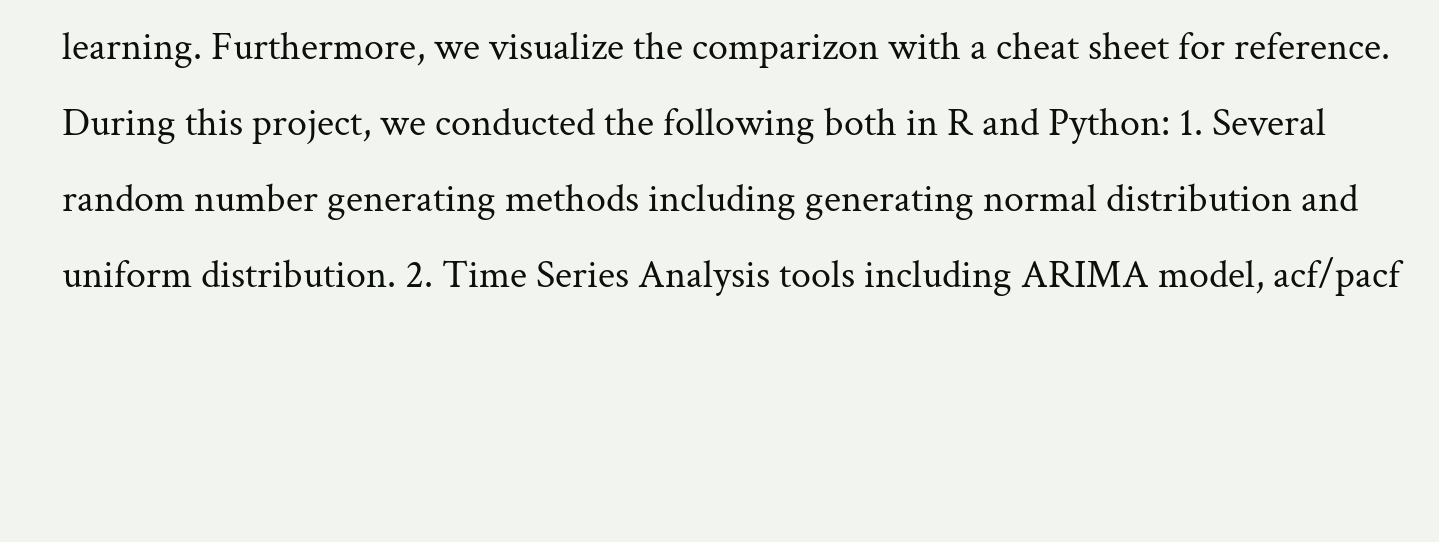learning. Furthermore, we visualize the comparizon with a cheat sheet for reference. During this project, we conducted the following both in R and Python: 1. Several random number generating methods including generating normal distribution and uniform distribution. 2. Time Series Analysis tools including ARIMA model, acf/pacf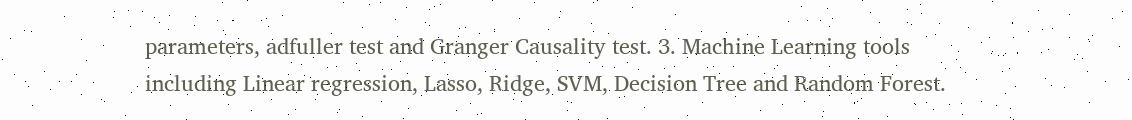parameters, adfuller test and Granger Causality test. 3. Machine Learning tools including Linear regression, Lasso, Ridge, SVM, Decision Tree and Random Forest.